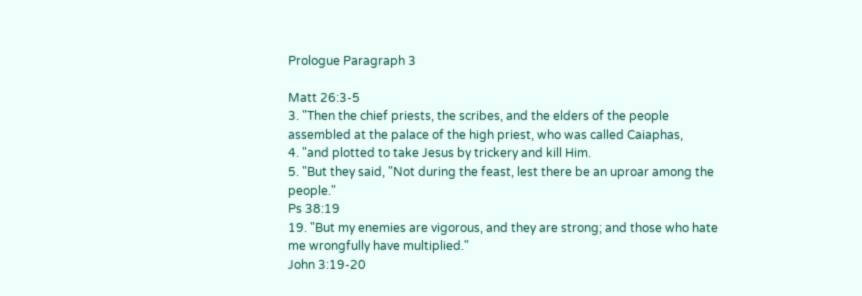Prologue Paragraph 3

Matt 26:3-5
3. "Then the chief priests, the scribes, and the elders of the people assembled at the palace of the high priest, who was called Caiaphas,
4. "and plotted to take Jesus by trickery and kill Him.
5. "But they said, "Not during the feast, lest there be an uproar among the people."
Ps 38:19
19. "But my enemies are vigorous, and they are strong; and those who hate me wrongfully have multiplied."
John 3:19-20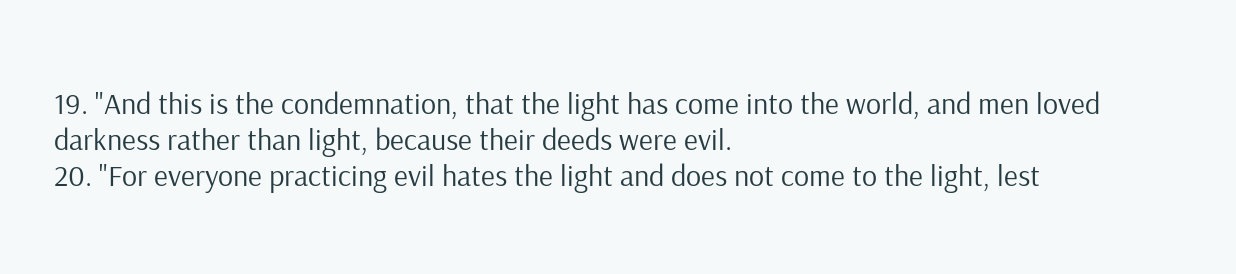19. "And this is the condemnation, that the light has come into the world, and men loved darkness rather than light, because their deeds were evil.
20. "For everyone practicing evil hates the light and does not come to the light, lest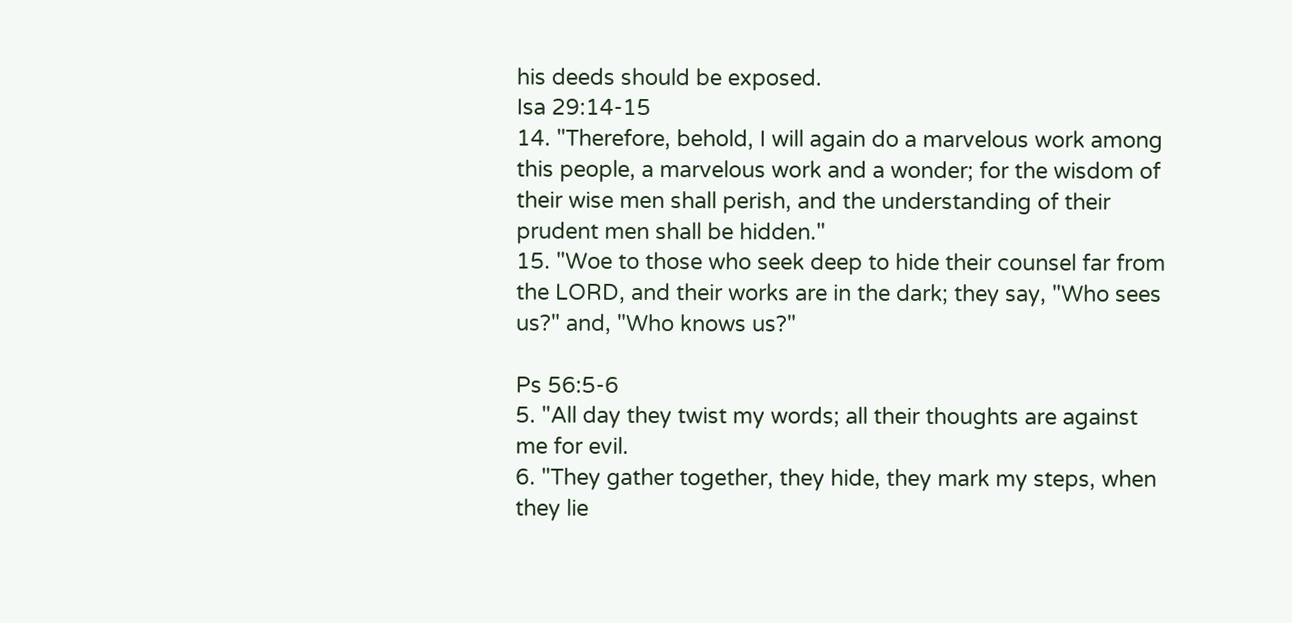his deeds should be exposed.
Isa 29:14-15
14. "Therefore, behold, I will again do a marvelous work among this people, a marvelous work and a wonder; for the wisdom of their wise men shall perish, and the understanding of their prudent men shall be hidden."
15. "Woe to those who seek deep to hide their counsel far from the LORD, and their works are in the dark; they say, "Who sees us?" and, "Who knows us?"

Ps 56:5-6
5. "All day they twist my words; all their thoughts are against me for evil.
6. "They gather together, they hide, they mark my steps, when they lie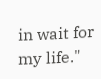in wait for my life."